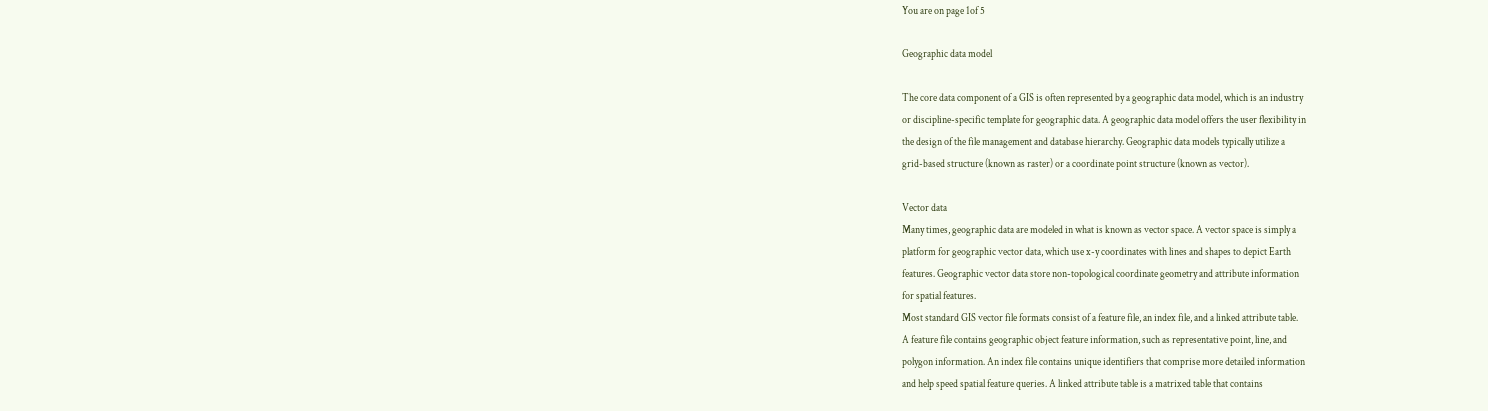You are on page 1of 5

Geographic data model

The core data component of a GIS is often represented by a geographic data model, which is an industry
or discipline-specific template for geographic data. A geographic data model offers the user flexibility in
the design of the file management and database hierarchy. Geographic data models typically utilize a
grid-based structure (known as raster) or a coordinate point structure (known as vector).

Vector data
Many times, geographic data are modeled in what is known as vector space. A vector space is simply a
platform for geographic vector data, which use x-y coordinates with lines and shapes to depict Earth
features. Geographic vector data store non-topological coordinate geometry and attribute information
for spatial features.
Most standard GIS vector file formats consist of a feature file, an index file, and a linked attribute table.
A feature file contains geographic object feature information, such as representative point, line, and
polygon information. An index file contains unique identifiers that comprise more detailed information
and help speed spatial feature queries. A linked attribute table is a matrixed table that contains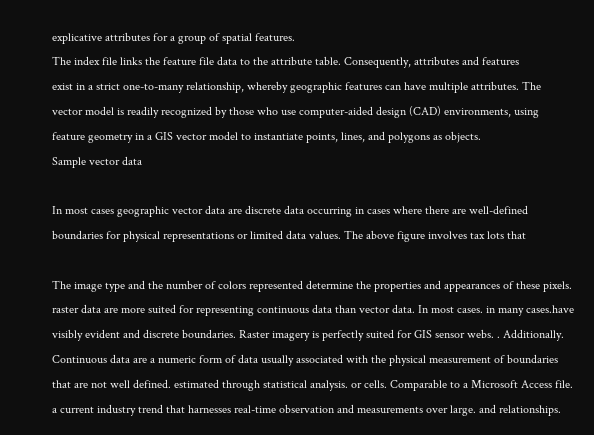explicative attributes for a group of spatial features.
The index file links the feature file data to the attribute table. Consequently, attributes and features
exist in a strict one-to-many relationship, whereby geographic features can have multiple attributes. The
vector model is readily recognized by those who use computer-aided design (CAD) environments, using
feature geometry in a GIS vector model to instantiate points, lines, and polygons as objects.
Sample vector data

In most cases geographic vector data are discrete data occurring in cases where there are well-defined
boundaries for physical representations or limited data values. The above figure involves tax lots that

The image type and the number of colors represented determine the properties and appearances of these pixels. raster data are more suited for representing continuous data than vector data. In most cases. in many cases.have visibly evident and discrete boundaries. Raster imagery is perfectly suited for GIS sensor webs. . Additionally. Continuous data are a numeric form of data usually associated with the physical measurement of boundaries that are not well defined. estimated through statistical analysis. or cells. Comparable to a Microsoft Access file. a current industry trend that harnesses real-time observation and measurements over large. and relationships.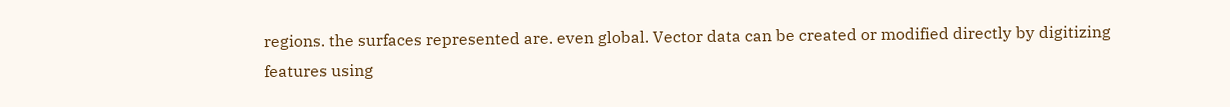regions. the surfaces represented are. even global. Vector data can be created or modified directly by digitizing features using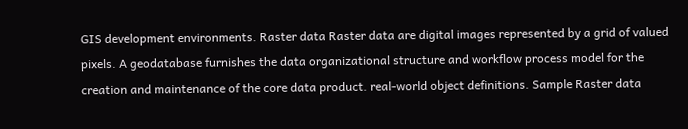GIS development environments. Raster data Raster data are digital images represented by a grid of valued pixels. A geodatabase furnishes the data organizational structure and workflow process model for the creation and maintenance of the core data product. real-world object definitions. Sample Raster data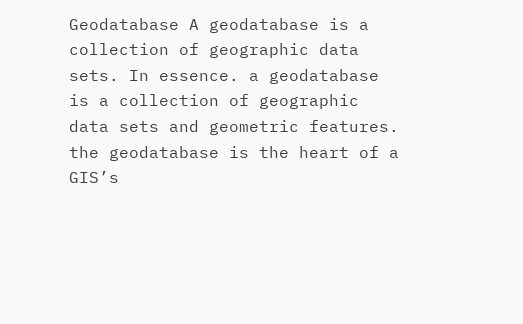Geodatabase A geodatabase is a collection of geographic data sets. In essence. a geodatabase is a collection of geographic data sets and geometric features. the geodatabase is the heart of a GIS’s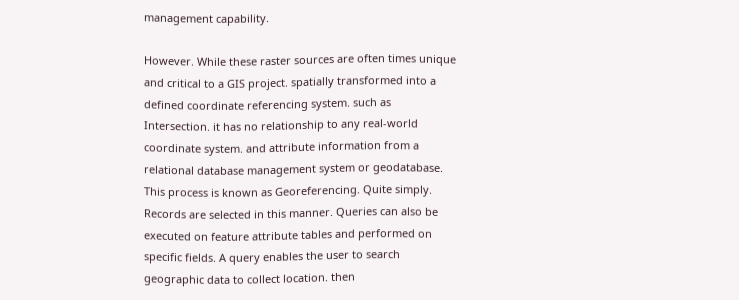management capability.

However. While these raster sources are often times unique and critical to a GIS project. spatially transformed into a defined coordinate referencing system. such as Intersection. it has no relationship to any real-world coordinate system. and attribute information from a relational database management system or geodatabase. This process is known as Georeferencing. Quite simply. Records are selected in this manner. Queries can also be executed on feature attribute tables and performed on specific fields. A query enables the user to search geographic data to collect location. then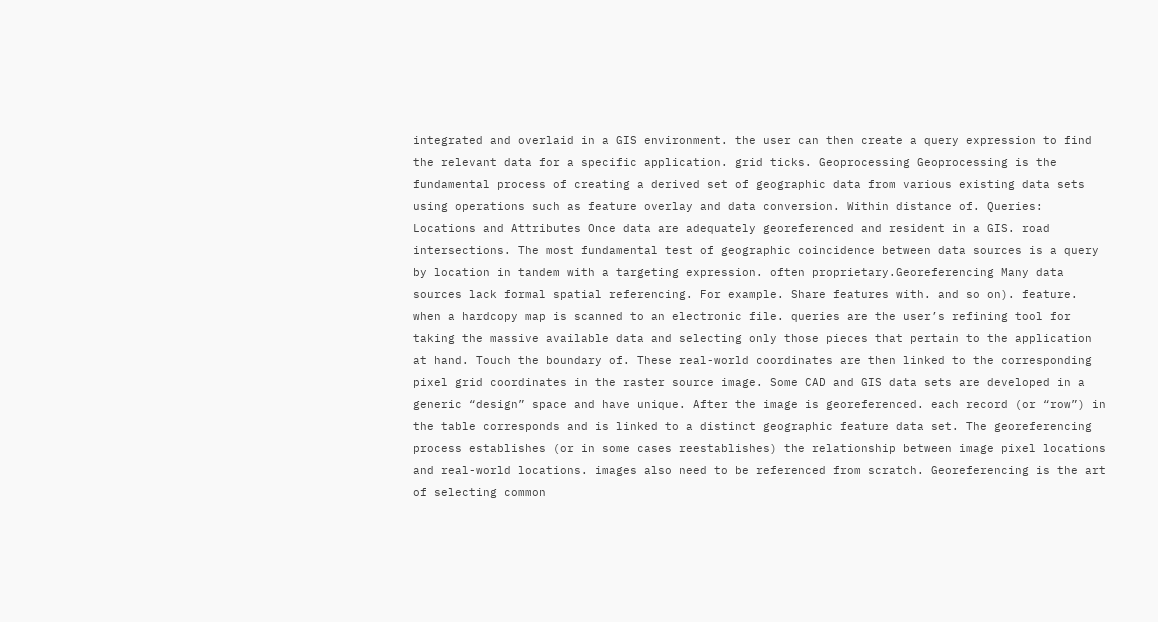integrated and overlaid in a GIS environment. the user can then create a query expression to find the relevant data for a specific application. grid ticks. Geoprocessing Geoprocessing is the fundamental process of creating a derived set of geographic data from various existing data sets using operations such as feature overlay and data conversion. Within distance of. Queries: Locations and Attributes Once data are adequately georeferenced and resident in a GIS. road intersections. The most fundamental test of geographic coincidence between data sources is a query by location in tandem with a targeting expression. often proprietary.Georeferencing Many data sources lack formal spatial referencing. For example. Share features with. and so on). feature. when a hardcopy map is scanned to an electronic file. queries are the user’s refining tool for taking the massive available data and selecting only those pieces that pertain to the application at hand. Touch the boundary of. These real-world coordinates are then linked to the corresponding pixel grid coordinates in the raster source image. Some CAD and GIS data sets are developed in a generic “design” space and have unique. After the image is georeferenced. each record (or “row”) in the table corresponds and is linked to a distinct geographic feature data set. The georeferencing process establishes (or in some cases reestablishes) the relationship between image pixel locations and real-world locations. images also need to be referenced from scratch. Georeferencing is the art of selecting common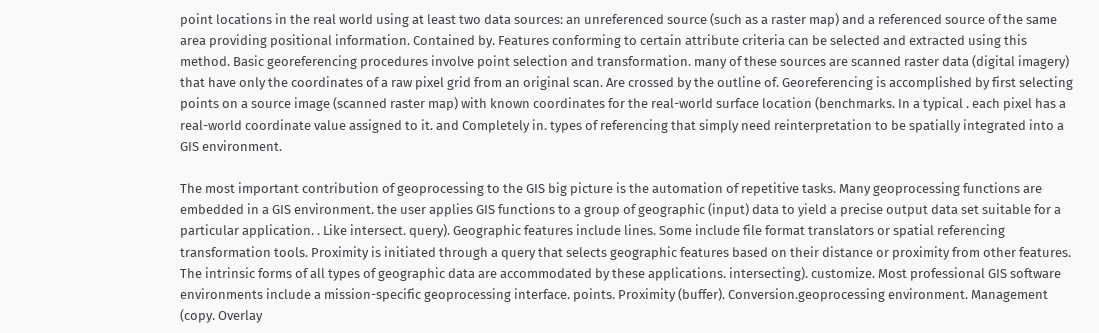point locations in the real world using at least two data sources: an unreferenced source (such as a raster map) and a referenced source of the same area providing positional information. Contained by. Features conforming to certain attribute criteria can be selected and extracted using this method. Basic georeferencing procedures involve point selection and transformation. many of these sources are scanned raster data (digital imagery) that have only the coordinates of a raw pixel grid from an original scan. Are crossed by the outline of. Georeferencing is accomplished by first selecting points on a source image (scanned raster map) with known coordinates for the real-world surface location (benchmarks. In a typical . each pixel has a real-world coordinate value assigned to it. and Completely in. types of referencing that simply need reinterpretation to be spatially integrated into a GIS environment.

The most important contribution of geoprocessing to the GIS big picture is the automation of repetitive tasks. Many geoprocessing functions are embedded in a GIS environment. the user applies GIS functions to a group of geographic (input) data to yield a precise output data set suitable for a particular application. . Like intersect. query). Geographic features include lines. Some include file format translators or spatial referencing transformation tools. Proximity is initiated through a query that selects geographic features based on their distance or proximity from other features. The intrinsic forms of all types of geographic data are accommodated by these applications. intersecting). customize. Most professional GIS software environments include a mission-specific geoprocessing interface. points. Proximity (buffer). Conversion.geoprocessing environment. Management (copy. Overlay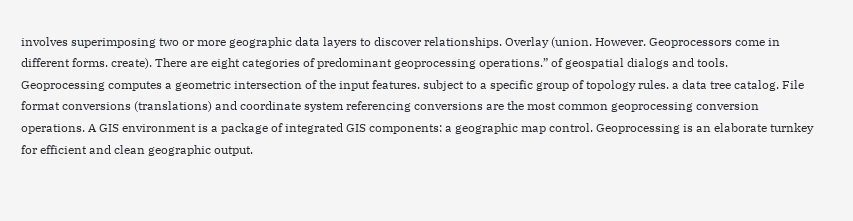involves superimposing two or more geographic data layers to discover relationships. Overlay (union. However. Geoprocessors come in different forms. create). There are eight categories of predominant geoprocessing operations.” of geospatial dialogs and tools. Geoprocessing computes a geometric intersection of the input features. subject to a specific group of topology rules. a data tree catalog. File format conversions (translations) and coordinate system referencing conversions are the most common geoprocessing conversion operations. A GIS environment is a package of integrated GIS components: a geographic map control. Geoprocessing is an elaborate turnkey for efficient and clean geographic output.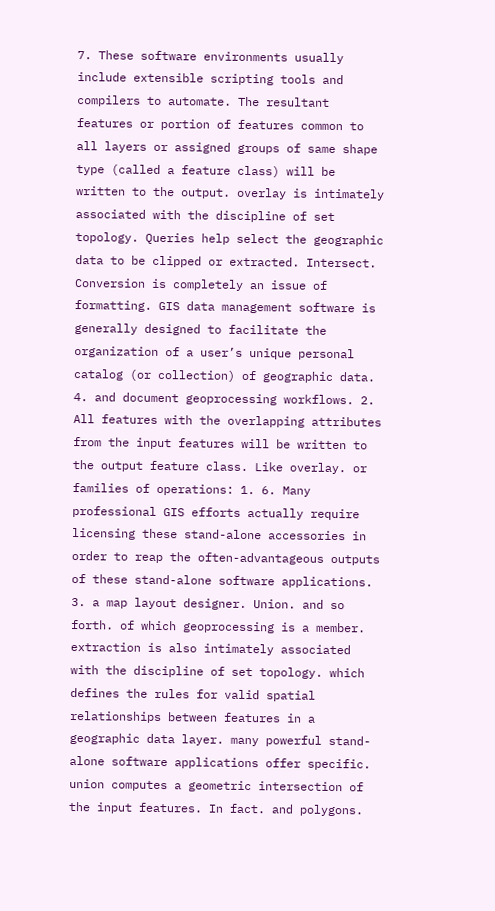7. These software environments usually include extensible scripting tools and compilers to automate. The resultant features or portion of features common to all layers or assigned groups of same shape type (called a feature class) will be written to the output. overlay is intimately associated with the discipline of set topology. Queries help select the geographic data to be clipped or extracted. Intersect. Conversion is completely an issue of formatting. GIS data management software is generally designed to facilitate the organization of a user’s unique personal catalog (or collection) of geographic data. 4. and document geoprocessing workflows. 2. All features with the overlapping attributes from the input features will be written to the output feature class. Like overlay. or families of operations: 1. 6. Many professional GIS efforts actually require licensing these stand-alone accessories in order to reap the often-advantageous outputs of these stand-alone software applications. 3. a map layout designer. Union. and so forth. of which geoprocessing is a member. extraction is also intimately associated with the discipline of set topology. which defines the rules for valid spatial relationships between features in a geographic data layer. many powerful stand-alone software applications offer specific. union computes a geometric intersection of the input features. In fact. and polygons.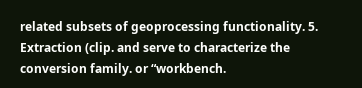related subsets of geoprocessing functionality. 5. Extraction (clip. and serve to characterize the conversion family. or “workbench.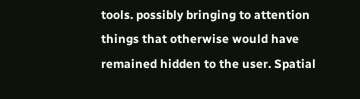tools. possibly bringing to attention things that otherwise would have remained hidden to the user. Spatial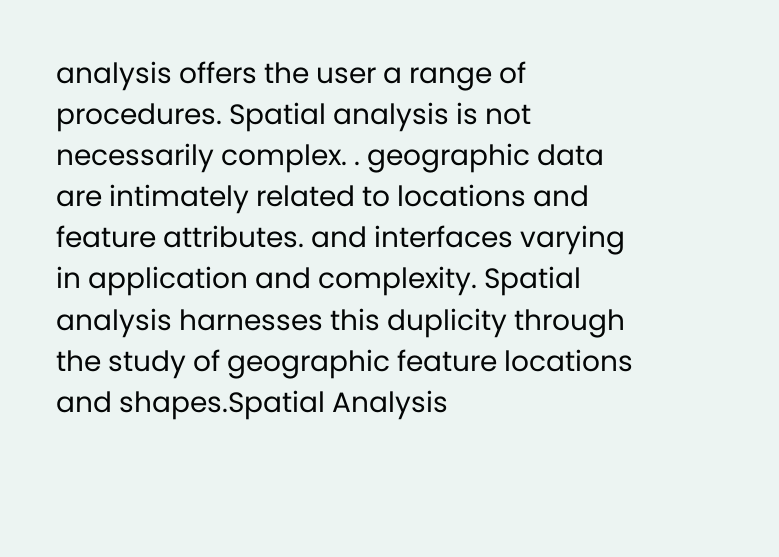analysis offers the user a range of procedures. Spatial analysis is not necessarily complex. . geographic data are intimately related to locations and feature attributes. and interfaces varying in application and complexity. Spatial analysis harnesses this duplicity through the study of geographic feature locations and shapes.Spatial Analysis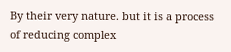By their very nature. but it is a process of reducing complex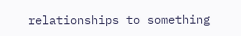relationships to something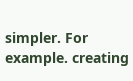simpler. For example. creating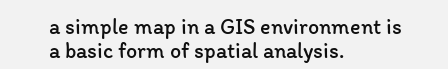a simple map in a GIS environment is a basic form of spatial analysis.